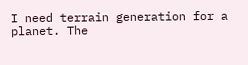I need terrain generation for a planet. The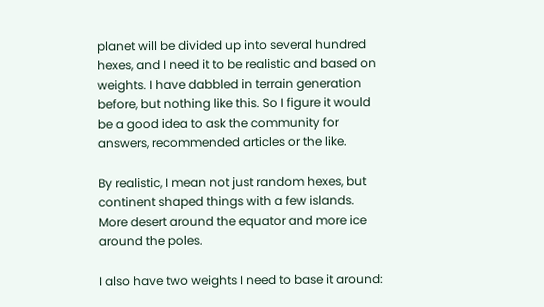planet will be divided up into several hundred hexes, and I need it to be realistic and based on weights. I have dabbled in terrain generation before, but nothing like this. So I figure it would be a good idea to ask the community for answers, recommended articles or the like.

By realistic, I mean not just random hexes, but continent shaped things with a few islands. More desert around the equator and more ice around the poles.

I also have two weights I need to base it around: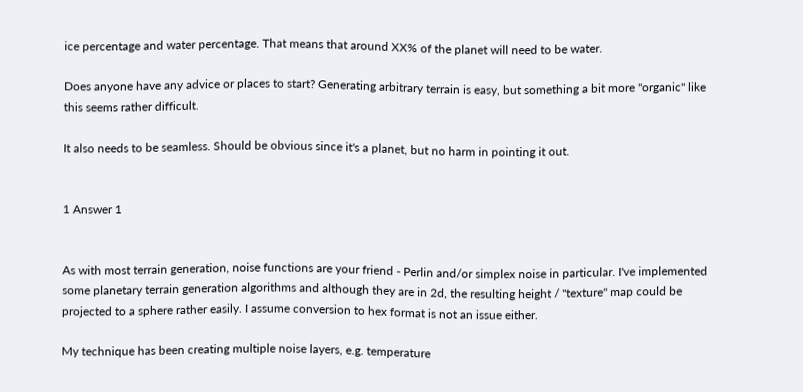ice percentage and water percentage. That means that around XX% of the planet will need to be water.

Does anyone have any advice or places to start? Generating arbitrary terrain is easy, but something a bit more "organic" like this seems rather difficult.

It also needs to be seamless. Should be obvious since it's a planet, but no harm in pointing it out.


1 Answer 1


As with most terrain generation, noise functions are your friend - Perlin and/or simplex noise in particular. I've implemented some planetary terrain generation algorithms and although they are in 2d, the resulting height / "texture" map could be projected to a sphere rather easily. I assume conversion to hex format is not an issue either.

My technique has been creating multiple noise layers, e.g. temperature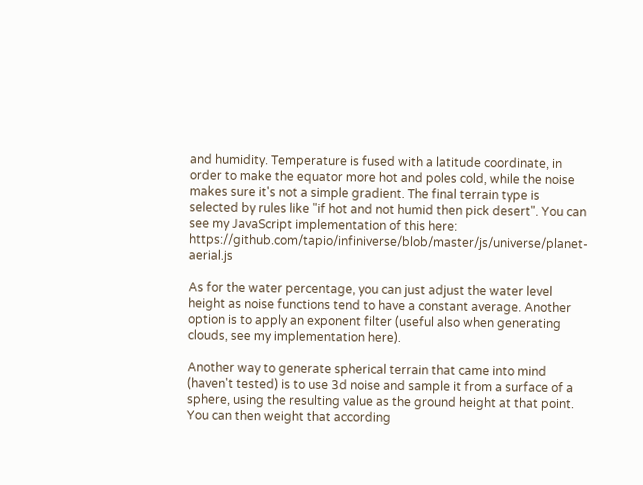and humidity. Temperature is fused with a latitude coordinate, in order to make the equator more hot and poles cold, while the noise makes sure it's not a simple gradient. The final terrain type is selected by rules like "if hot and not humid then pick desert". You can see my JavaScript implementation of this here: https://github.com/tapio/infiniverse/blob/master/js/universe/planet-aerial.js

As for the water percentage, you can just adjust the water level height as noise functions tend to have a constant average. Another option is to apply an exponent filter (useful also when generating clouds, see my implementation here).

Another way to generate spherical terrain that came into mind (haven't tested) is to use 3d noise and sample it from a surface of a sphere, using the resulting value as the ground height at that point. You can then weight that according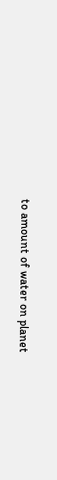to amount of water on planet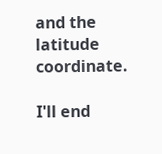and the latitude coordinate.

I'll end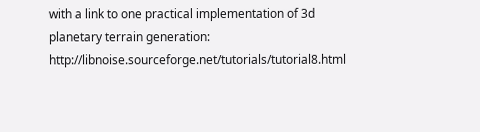with a link to one practical implementation of 3d planetary terrain generation: http://libnoise.sourceforge.net/tutorials/tutorial8.html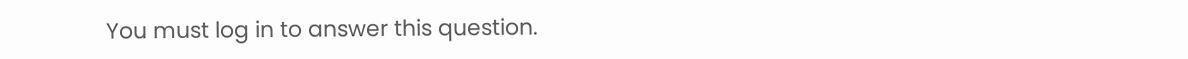You must log in to answer this question.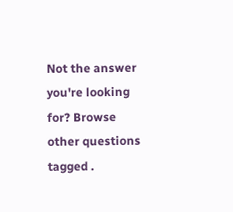Not the answer you're looking for? Browse other questions tagged .